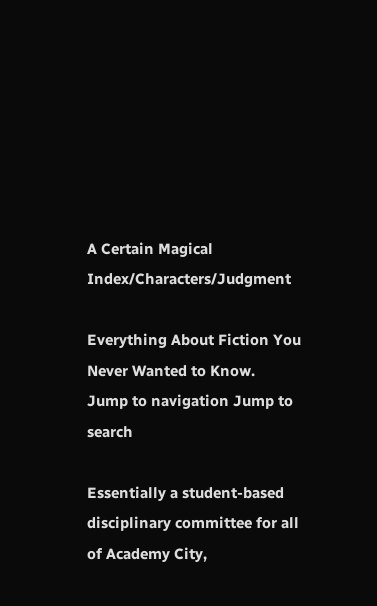A Certain Magical Index/Characters/Judgment

Everything About Fiction You Never Wanted to Know.
Jump to navigation Jump to search

Essentially a student-based disciplinary committee for all of Academy City,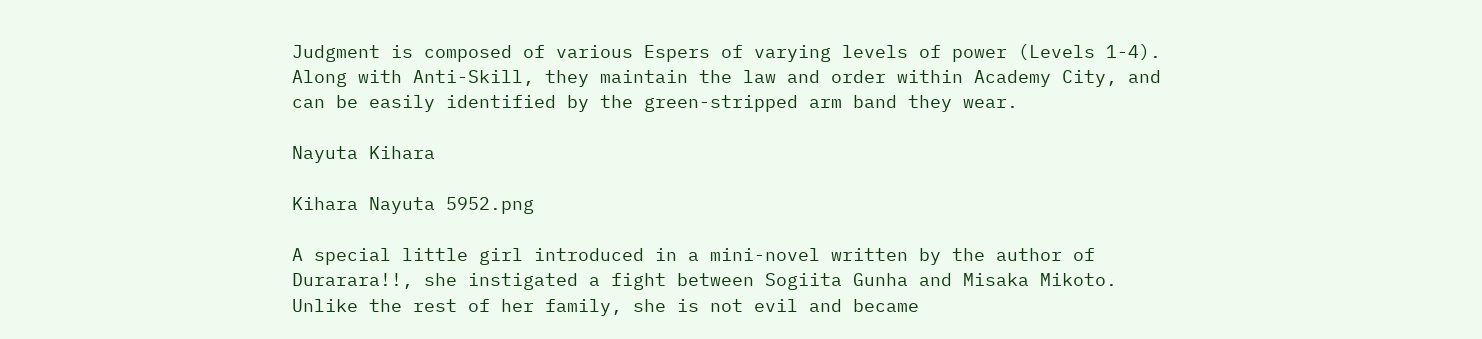Judgment is composed of various Espers of varying levels of power (Levels 1-4). Along with Anti-Skill, they maintain the law and order within Academy City, and can be easily identified by the green-stripped arm band they wear.

Nayuta Kihara

Kihara Nayuta 5952.png

A special little girl introduced in a mini-novel written by the author of Durarara!!, she instigated a fight between Sogiita Gunha and Misaka Mikoto. Unlike the rest of her family, she is not evil and became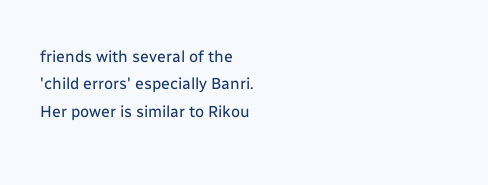friends with several of the 'child errors' especially Banri. Her power is similar to Rikou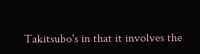Takitsubo's in that it involves the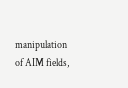manipulation of AIM fields,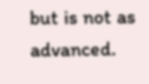but is not as advanced.